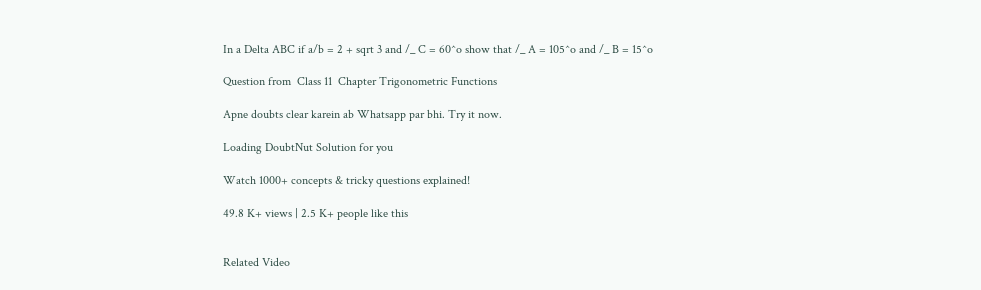In a Delta ABC if a/b = 2 + sqrt 3 and /_ C = 60^o show that /_ A = 105^o and /_ B = 15^o

Question from  Class 11  Chapter Trigonometric Functions

Apne doubts clear karein ab Whatsapp par bhi. Try it now.

Loading DoubtNut Solution for you

Watch 1000+ concepts & tricky questions explained!

49.8 K+ views | 2.5 K+ people like this


Related Video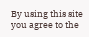By using this site you agree to the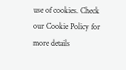use of cookies. Check our Cookie Policy for more details